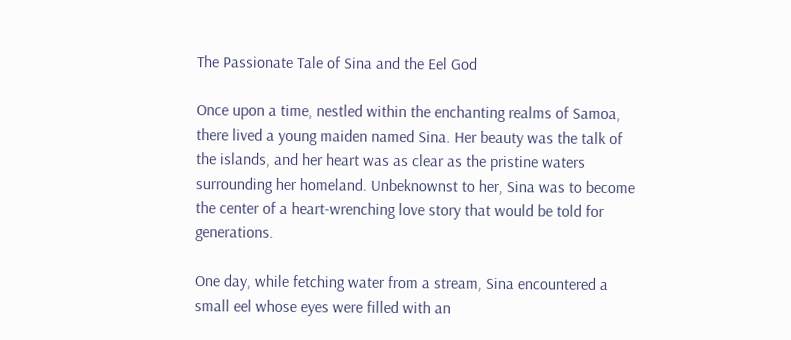The Passionate Tale of Sina and the Eel God

Once upon a time, nestled within the enchanting realms of Samoa, there lived a young maiden named Sina. Her beauty was the talk of the islands, and her heart was as clear as the pristine waters surrounding her homeland. Unbeknownst to her, Sina was to become the center of a heart-wrenching love story that would be told for generations.

One day, while fetching water from a stream, Sina encountered a small eel whose eyes were filled with an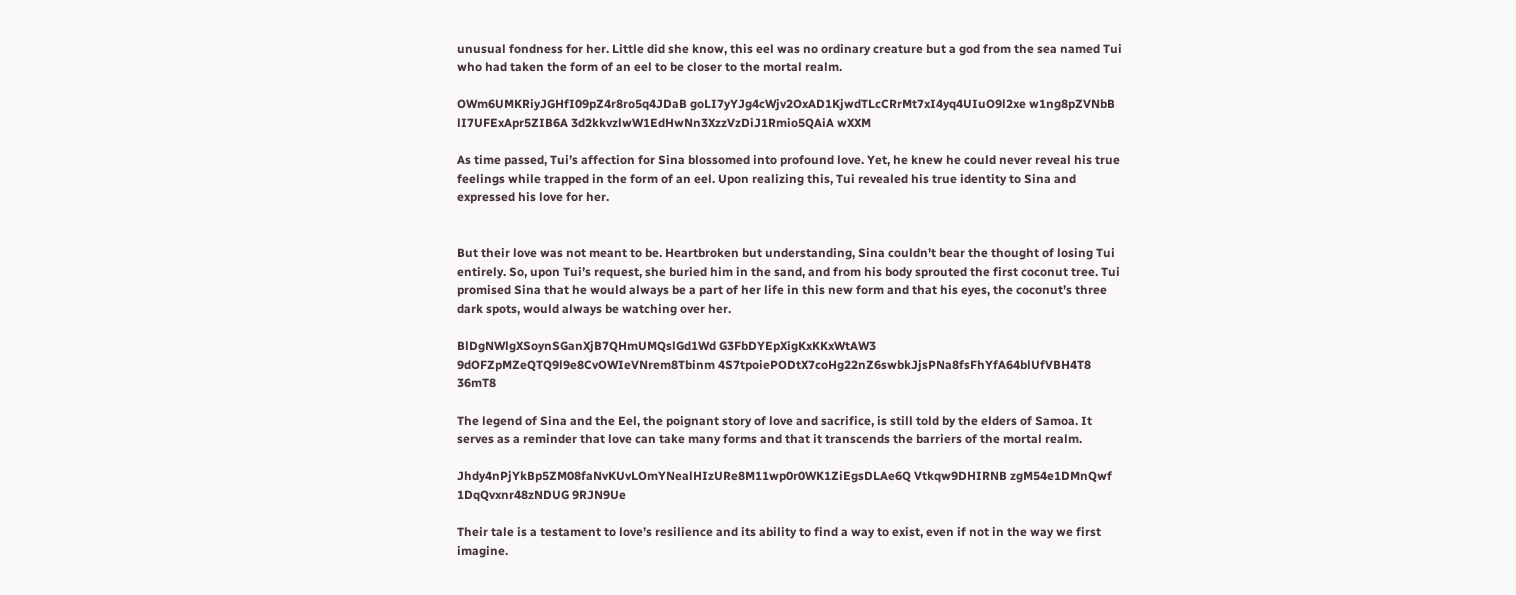unusual fondness for her. Little did she know, this eel was no ordinary creature but a god from the sea named Tui who had taken the form of an eel to be closer to the mortal realm.

OWm6UMKRiyJGHfI09pZ4r8ro5q4JDaB goLI7yYJg4cWjv2OxAD1KjwdTLcCRrMt7xI4yq4UIuO9l2xe w1ng8pZVNbB lI7UFExApr5ZIB6A 3d2kkvzlwW1EdHwNn3XzzVzDiJ1Rmio5QAiA wXXM

As time passed, Tui’s affection for Sina blossomed into profound love. Yet, he knew he could never reveal his true feelings while trapped in the form of an eel. Upon realizing this, Tui revealed his true identity to Sina and expressed his love for her.


But their love was not meant to be. Heartbroken but understanding, Sina couldn’t bear the thought of losing Tui entirely. So, upon Tui’s request, she buried him in the sand, and from his body sprouted the first coconut tree. Tui promised Sina that he would always be a part of her life in this new form and that his eyes, the coconut’s three dark spots, would always be watching over her.

BlDgNWlgXSoynSGanXjB7QHmUMQslGd1Wd G3FbDYEpXigKxKKxWtAW3 9dOFZpMZeQTQ9l9e8CvOWIeVNrem8Tbinm 4S7tpoiePODtX7coHg22nZ6swbkJjsPNa8fsFhYfA64blUfVBH4T8 36mT8

The legend of Sina and the Eel, the poignant story of love and sacrifice, is still told by the elders of Samoa. It serves as a reminder that love can take many forms and that it transcends the barriers of the mortal realm.

Jhdy4nPjYkBp5ZM08faNvKUvLOmYNealHIzURe8M11wp0r0WK1ZiEgsDLAe6Q Vtkqw9DHIRNB zgM54e1DMnQwf 1DqQvxnr48zNDUG 9RJN9Ue

Their tale is a testament to love’s resilience and its ability to find a way to exist, even if not in the way we first imagine.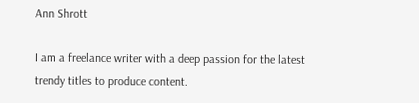Ann Shrott

I am a freelance writer with a deep passion for the latest trendy titles to produce content.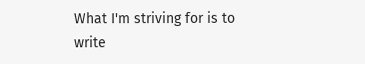What I'm striving for is to write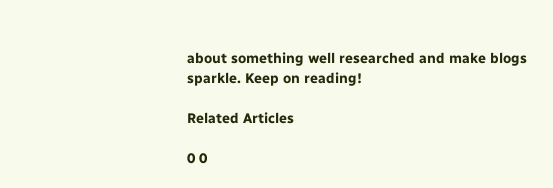about something well researched and make blogs sparkle. Keep on reading!

Related Articles

0 0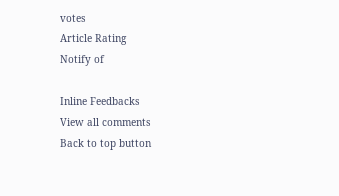votes
Article Rating
Notify of

Inline Feedbacks
View all comments
Back to top button